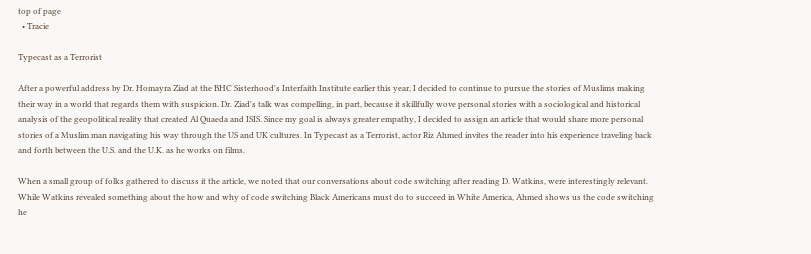top of page
  • Tracie

Typecast as a Terrorist

After a powerful address by Dr. Homayra Ziad at the BHC Sisterhood's Interfaith Institute earlier this year, I decided to continue to pursue the stories of Muslims making their way in a world that regards them with suspicion. Dr. Ziad's talk was compelling, in part, because it skillfully wove personal stories with a sociological and historical analysis of the geopolitical reality that created Al Quaeda and ISIS. Since my goal is always greater empathy, I decided to assign an article that would share more personal stories of a Muslim man navigating his way through the US and UK cultures. In Typecast as a Terrorist, actor Riz Ahmed invites the reader into his experience traveling back and forth between the U.S. and the U.K. as he works on films.

When a small group of folks gathered to discuss it the article, we noted that our conversations about code switching after reading D. Watkins, were interestingly relevant. While Watkins revealed something about the how and why of code switching Black Americans must do to succeed in White America, Ahmed shows us the code switching he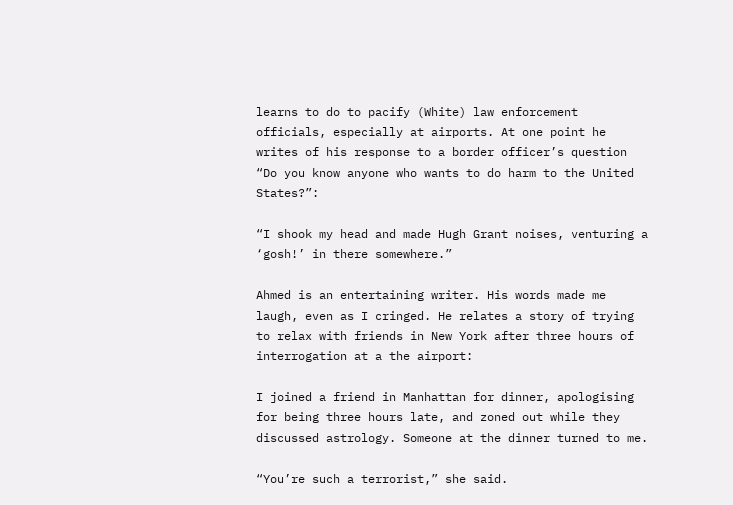learns to do to pacify (White) law enforcement officials, especially at airports. At one point he writes of his response to a border officer’s question “Do you know anyone who wants to do harm to the United States?”:

“I shook my head and made Hugh Grant noises, venturing a ‘gosh!’ in there somewhere.”

Ahmed is an entertaining writer. His words made me laugh, even as I cringed. He relates a story of trying to relax with friends in New York after three hours of interrogation at a the airport:

I joined a friend in Manhattan for dinner, apologising for being three hours late, and zoned out while they discussed astrology. Someone at the dinner turned to me.

“You’re such a terrorist,” she said.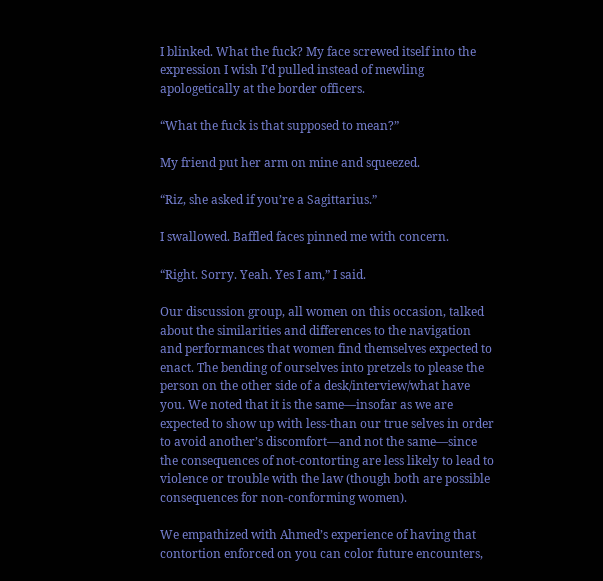I blinked. What the fuck? My face screwed itself into the expression I wish I’d pulled instead of mewling apologetically at the border officers.

“What the fuck is that supposed to mean?”

My friend put her arm on mine and squeezed.

“Riz, she asked if you’re a Sagittarius.”

I swallowed. Baffled faces pinned me with concern.

“Right. Sorry. Yeah. Yes I am,” I said.

Our discussion group, all women on this occasion, talked about the similarities and differences to the navigation and performances that women find themselves expected to enact. The bending of ourselves into pretzels to please the person on the other side of a desk/interview/what have you. We noted that it is the same—insofar as we are expected to show up with less-than our true selves in order to avoid another’s discomfort—and not the same—since the consequences of not-contorting are less likely to lead to violence or trouble with the law (though both are possible consequences for non-conforming women).

We empathized with Ahmed’s experience of having that contortion enforced on you can color future encounters,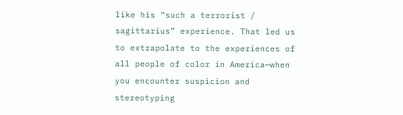like his “such a terrorist / sagittarius” experience. That led us to extrapolate to the experiences of all people of color in America—when you encounter suspicion and stereotyping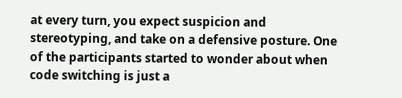at every turn, you expect suspicion and stereotyping, and take on a defensive posture. One of the participants started to wonder about when code switching is just a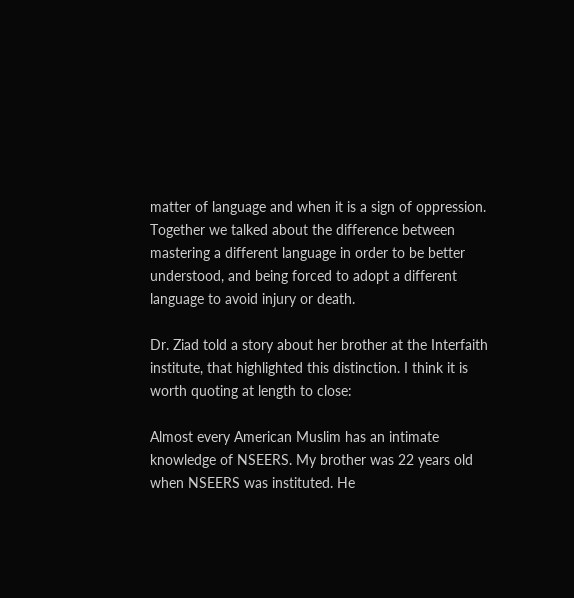matter of language and when it is a sign of oppression. Together we talked about the difference between mastering a different language in order to be better understood, and being forced to adopt a different language to avoid injury or death.

Dr. Ziad told a story about her brother at the Interfaith institute, that highlighted this distinction. I think it is worth quoting at length to close:

Almost every American Muslim has an intimate knowledge of NSEERS. My brother was 22 years old when NSEERS was instituted. He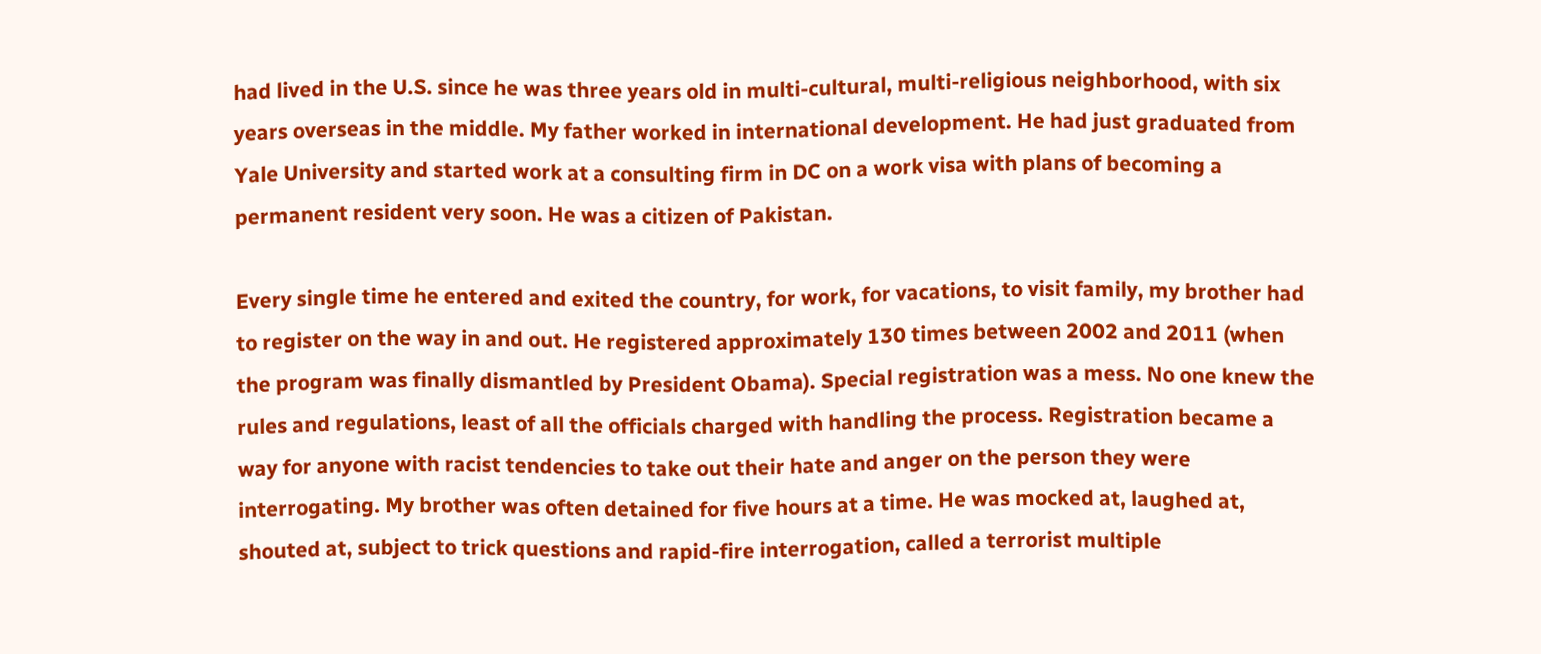had lived in the U.S. since he was three years old in multi-cultural, multi-religious neighborhood, with six years overseas in the middle. My father worked in international development. He had just graduated from Yale University and started work at a consulting firm in DC on a work visa with plans of becoming a permanent resident very soon. He was a citizen of Pakistan.

Every single time he entered and exited the country, for work, for vacations, to visit family, my brother had to register on the way in and out. He registered approximately 130 times between 2002 and 2011 (when the program was finally dismantled by President Obama). Special registration was a mess. No one knew the rules and regulations, least of all the officials charged with handling the process. Registration became a way for anyone with racist tendencies to take out their hate and anger on the person they were interrogating. My brother was often detained for five hours at a time. He was mocked at, laughed at, shouted at, subject to trick questions and rapid-fire interrogation, called a terrorist multiple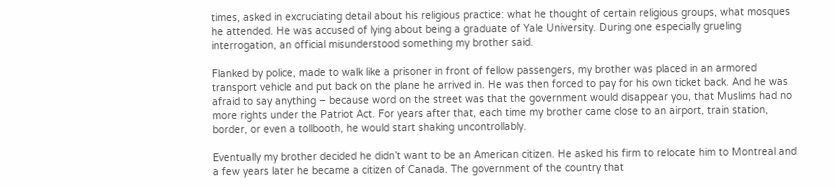times, asked in excruciating detail about his religious practice: what he thought of certain religious groups, what mosques he attended. He was accused of lying about being a graduate of Yale University. During one especially grueling interrogation, an official misunderstood something my brother said.

Flanked by police, made to walk like a prisoner in front of fellow passengers, my brother was placed in an armored transport vehicle and put back on the plane he arrived in. He was then forced to pay for his own ticket back. And he was afraid to say anything – because word on the street was that the government would disappear you, that Muslims had no more rights under the Patriot Act. For years after that, each time my brother came close to an airport, train station, border, or even a tollbooth, he would start shaking uncontrollably.

Eventually my brother decided he didn’t want to be an American citizen. He asked his firm to relocate him to Montreal and a few years later he became a citizen of Canada. The government of the country that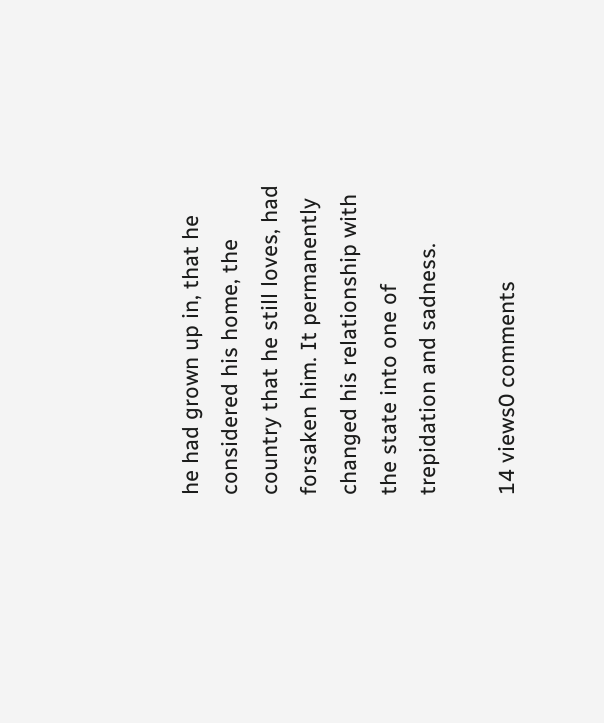he had grown up in, that he considered his home, the country that he still loves, had forsaken him. It permanently changed his relationship with the state into one of trepidation and sadness.

14 views0 comments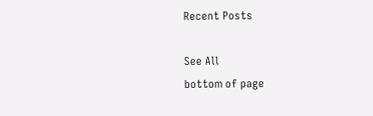Recent Posts

See All
bottom of page